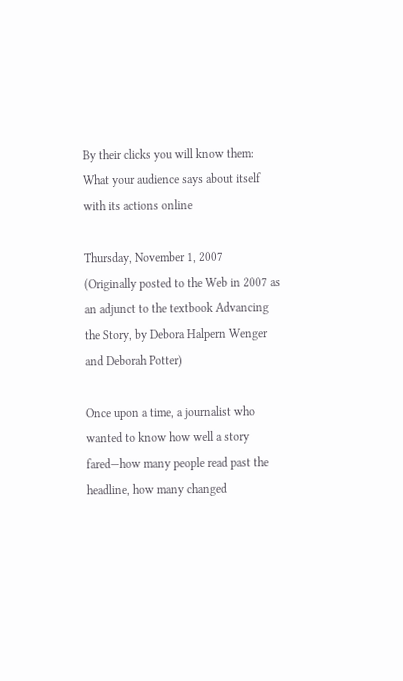By their clicks you will know them: What your audience says about itself with its actions online

Thursday, November 1, 2007
(Originally posted to the Web in 2007 as an adjunct to the textbook Advancing the Story, by Debora Halpern Wenger and Deborah Potter)

Once upon a time, a journalist who wanted to know how well a story fared—how many people read past the headline, how many changed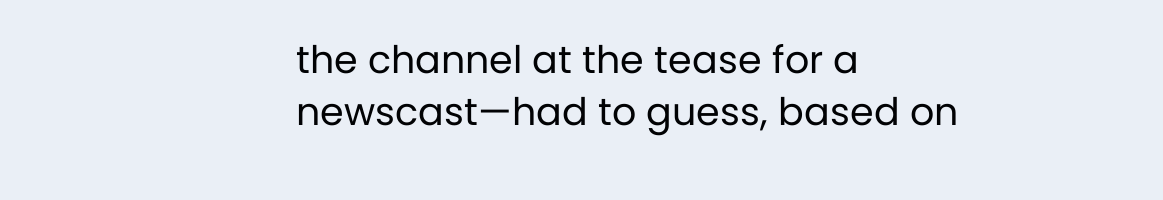the channel at the tease for a newscast—had to guess, based on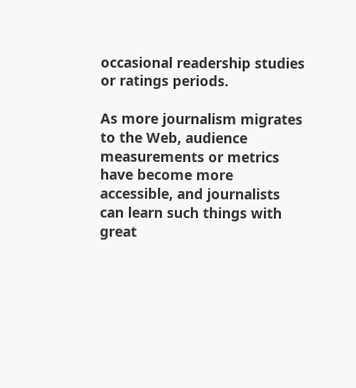occasional readership studies or ratings periods.

As more journalism migrates to the Web, audience measurements or metrics have become more accessible, and journalists can learn such things with great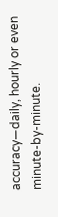accuracy—daily, hourly or even minute-by-minute.